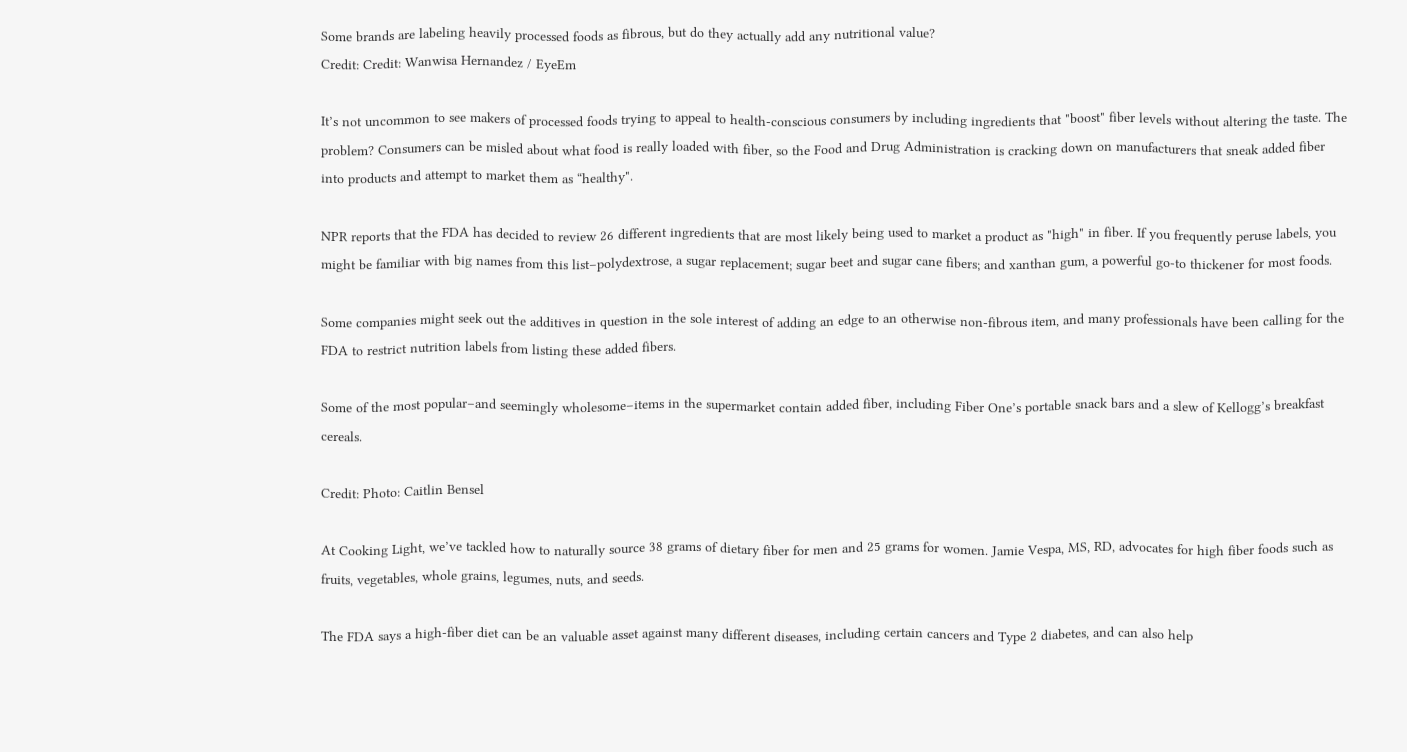Some brands are labeling heavily processed foods as fibrous, but do they actually add any nutritional value?
Credit: Credit: Wanwisa Hernandez / EyeEm

It’s not uncommon to see makers of processed foods trying to appeal to health-conscious consumers by including ingredients that "boost" fiber levels without altering the taste. The problem? Consumers can be misled about what food is really loaded with fiber, so the Food and Drug Administration is cracking down on manufacturers that sneak added fiber into products and attempt to market them as “healthy".

NPR reports that the FDA has decided to review 26 different ingredients that are most likely being used to market a product as "high" in fiber. If you frequently peruse labels, you might be familiar with big names from this list–polydextrose, a sugar replacement; sugar beet and sugar cane fibers; and xanthan gum, a powerful go-to thickener for most foods.

Some companies might seek out the additives in question in the sole interest of adding an edge to an otherwise non-fibrous item, and many professionals have been calling for the FDA to restrict nutrition labels from listing these added fibers.

Some of the most popular–and seemingly wholesome–items in the supermarket contain added fiber, including Fiber One’s portable snack bars and a slew of Kellogg’s breakfast cereals.

Credit: Photo: Caitlin Bensel

At Cooking Light, we’ve tackled how to naturally source 38 grams of dietary fiber for men and 25 grams for women. Jamie Vespa, MS, RD, advocates for high fiber foods such as fruits, vegetables, whole grains, legumes, nuts, and seeds.

The FDA says a high-fiber diet can be an valuable asset against many different diseases, including certain cancers and Type 2 diabetes, and can also help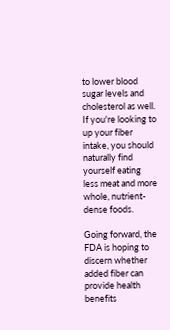to lower blood sugar levels and cholesterol as well. If you're looking to up your fiber intake, you should naturally find yourself eating less meat and more whole, nutrient-dense foods.

Going forward, the FDA is hoping to discern whether added fiber can provide health benefits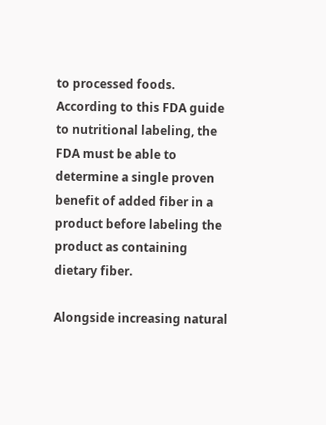to processed foods. According to this FDA guide to nutritional labeling, the FDA must be able to determine a single proven benefit of added fiber in a product before labeling the product as containing dietary fiber.

Alongside increasing natural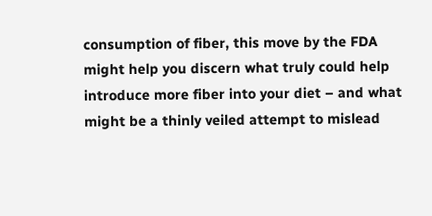consumption of fiber, this move by the FDA might help you discern what truly could help introduce more fiber into your diet – and what might be a thinly veiled attempt to mislead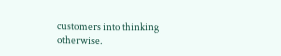customers into thinking otherwise.